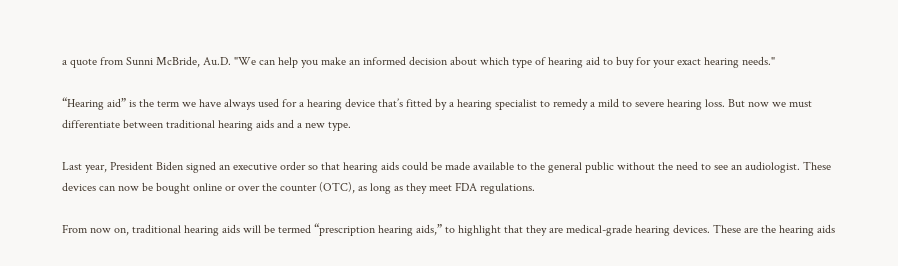a quote from Sunni McBride, Au.D. "We can help you make an informed decision about which type of hearing aid to buy for your exact hearing needs."

“Hearing aid” is the term we have always used for a hearing device that’s fitted by a hearing specialist to remedy a mild to severe hearing loss. But now we must differentiate between traditional hearing aids and a new type.

Last year, President Biden signed an executive order so that hearing aids could be made available to the general public without the need to see an audiologist. These devices can now be bought online or over the counter (OTC), as long as they meet FDA regulations.

From now on, traditional hearing aids will be termed “prescription hearing aids,” to highlight that they are medical-grade hearing devices. These are the hearing aids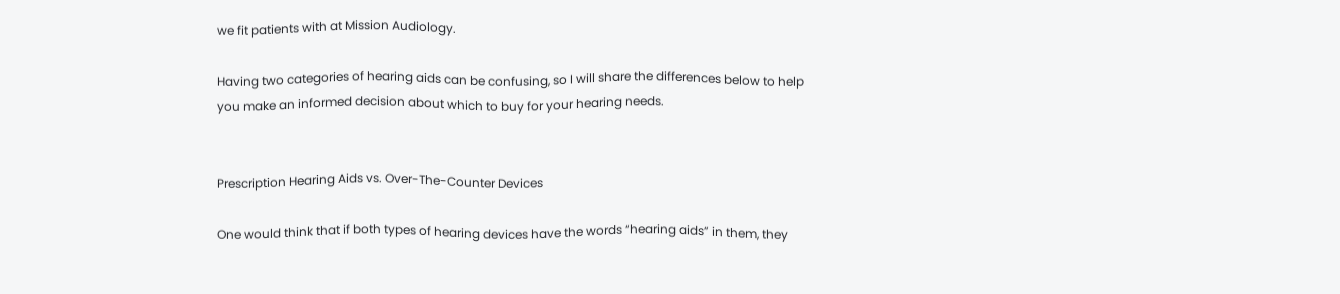we fit patients with at Mission Audiology.

Having two categories of hearing aids can be confusing, so I will share the differences below to help you make an informed decision about which to buy for your hearing needs.


Prescription Hearing Aids vs. Over-The-Counter Devices

One would think that if both types of hearing devices have the words “hearing aids” in them, they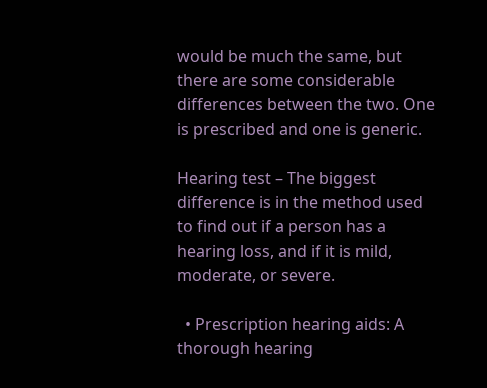would be much the same, but there are some considerable differences between the two. One is prescribed and one is generic.

Hearing test – The biggest difference is in the method used to find out if a person has a hearing loss, and if it is mild, moderate, or severe.

  • Prescription hearing aids: A thorough hearing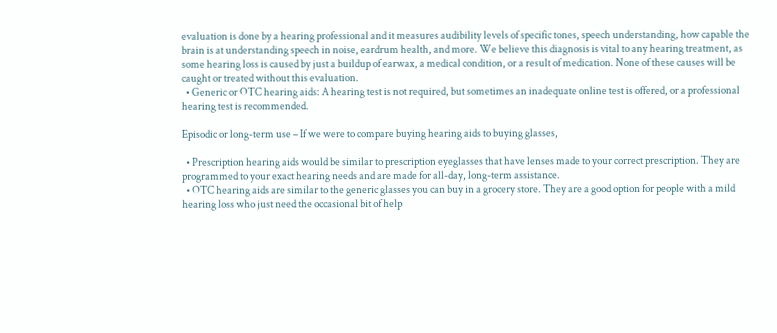evaluation is done by a hearing professional and it measures audibility levels of specific tones, speech understanding, how capable the brain is at understanding speech in noise, eardrum health, and more. We believe this diagnosis is vital to any hearing treatment, as some hearing loss is caused by just a buildup of earwax, a medical condition, or a result of medication. None of these causes will be caught or treated without this evaluation.
  • Generic or OTC hearing aids: A hearing test is not required, but sometimes an inadequate online test is offered, or a professional hearing test is recommended.

Episodic or long-term use – If we were to compare buying hearing aids to buying glasses,

  • Prescription hearing aids would be similar to prescription eyeglasses that have lenses made to your correct prescription. They are programmed to your exact hearing needs and are made for all-day, long-term assistance.
  • OTC hearing aids are similar to the generic glasses you can buy in a grocery store. They are a good option for people with a mild hearing loss who just need the occasional bit of help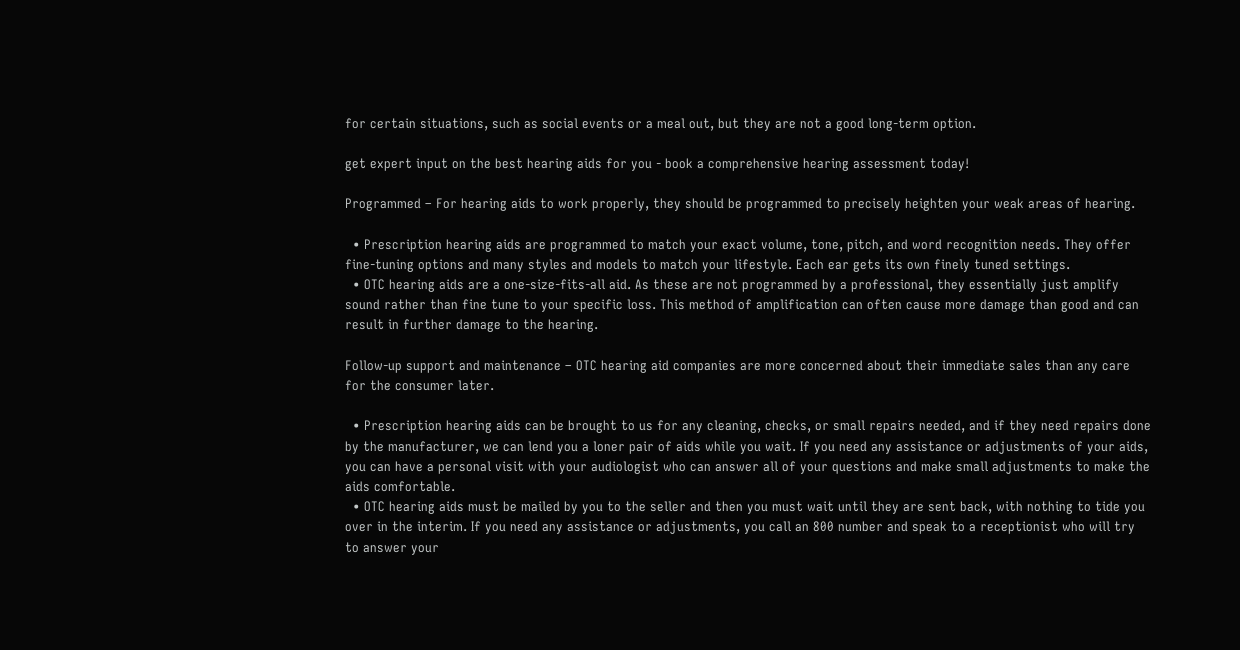for certain situations, such as social events or a meal out, but they are not a good long-term option.

get expert input on the best hearing aids for you - book a comprehensive hearing assessment today!

Programmed – For hearing aids to work properly, they should be programmed to precisely heighten your weak areas of hearing.

  • Prescription hearing aids are programmed to match your exact volume, tone, pitch, and word recognition needs. They offer fine-tuning options and many styles and models to match your lifestyle. Each ear gets its own finely tuned settings.
  • OTC hearing aids are a one-size-fits-all aid. As these are not programmed by a professional, they essentially just amplify sound rather than fine tune to your specific loss. This method of amplification can often cause more damage than good and can result in further damage to the hearing.

Follow-up support and maintenance – OTC hearing aid companies are more concerned about their immediate sales than any care for the consumer later.

  • Prescription hearing aids can be brought to us for any cleaning, checks, or small repairs needed, and if they need repairs done by the manufacturer, we can lend you a loner pair of aids while you wait. If you need any assistance or adjustments of your aids, you can have a personal visit with your audiologist who can answer all of your questions and make small adjustments to make the aids comfortable.
  • OTC hearing aids must be mailed by you to the seller and then you must wait until they are sent back, with nothing to tide you over in the interim. If you need any assistance or adjustments, you call an 800 number and speak to a receptionist who will try to answer your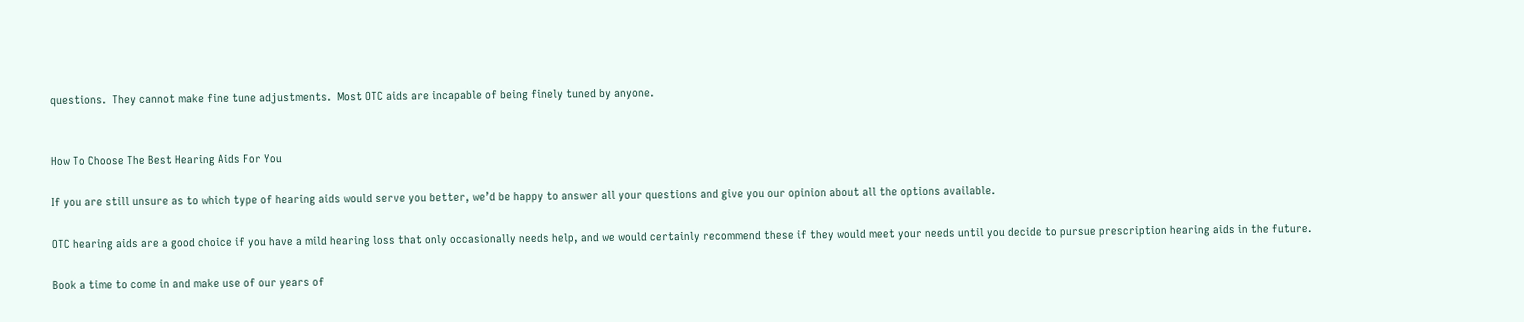questions.  They cannot make fine tune adjustments.  Most OTC aids are incapable of being finely tuned by anyone.


How To Choose The Best Hearing Aids For You

If you are still unsure as to which type of hearing aids would serve you better, we’d be happy to answer all your questions and give you our opinion about all the options available.

OTC hearing aids are a good choice if you have a mild hearing loss that only occasionally needs help, and we would certainly recommend these if they would meet your needs until you decide to pursue prescription hearing aids in the future.

Book a time to come in and make use of our years of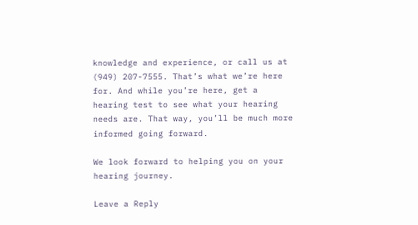knowledge and experience, or call us at (949) 207-7555. That’s what we’re here for. And while you’re here, get a hearing test to see what your hearing needs are. That way, you’ll be much more informed going forward.

We look forward to helping you on your hearing journey.

Leave a Reply